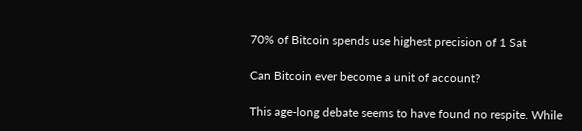70% of Bitcoin spends use highest precision of 1 Sat

Can Bitcoin ever become a unit of account?

This age-long debate seems to have found no respite. While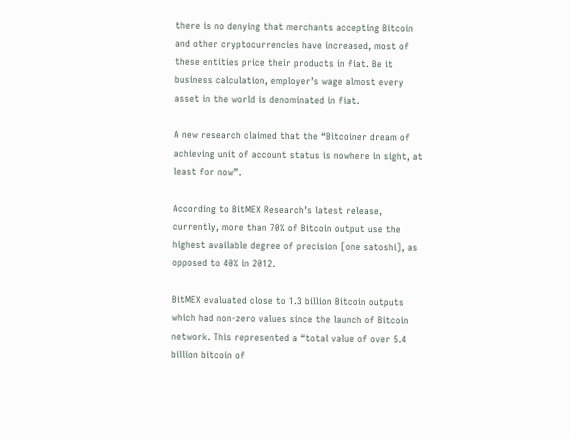there is no denying that merchants accepting Bitcoin and other cryptocurrencies have increased, most of these entities price their products in fiat. Be it business calculation, employer’s wage almost every asset in the world is denominated in fiat.

A new research claimed that the “Bitcoiner dream of achieving unit of account status is nowhere in sight, at least for now”.

According to BitMEX Research’s latest release, currently, more than 70% of Bitcoin output use the highest available degree of precision [one satoshi], as opposed to 40% in 2012.

BitMEX evaluated close to 1.3 billion Bitcoin outputs which had non-zero values since the launch of Bitcoin network. This represented a “total value of over 5.4 billion bitcoin of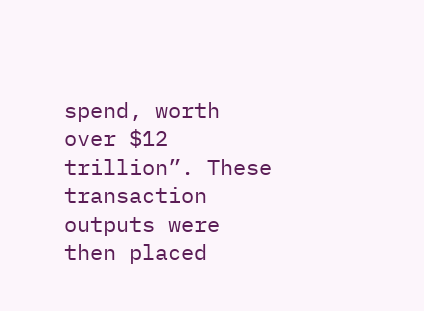spend, worth over $12 trillion”. These transaction outputs were then placed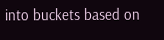into buckets based on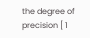the degree of precision [ 1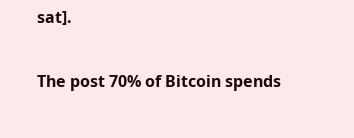sat].

The post 70% of Bitcoin spends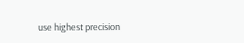use highest precision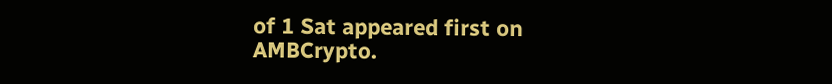of 1 Sat appeared first on AMBCrypto.